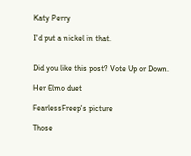Katy Perry

I'd put a nickel in that.


Did you like this post? Vote Up or Down.

Her Elmo duet

FearlessFreep's picture

Those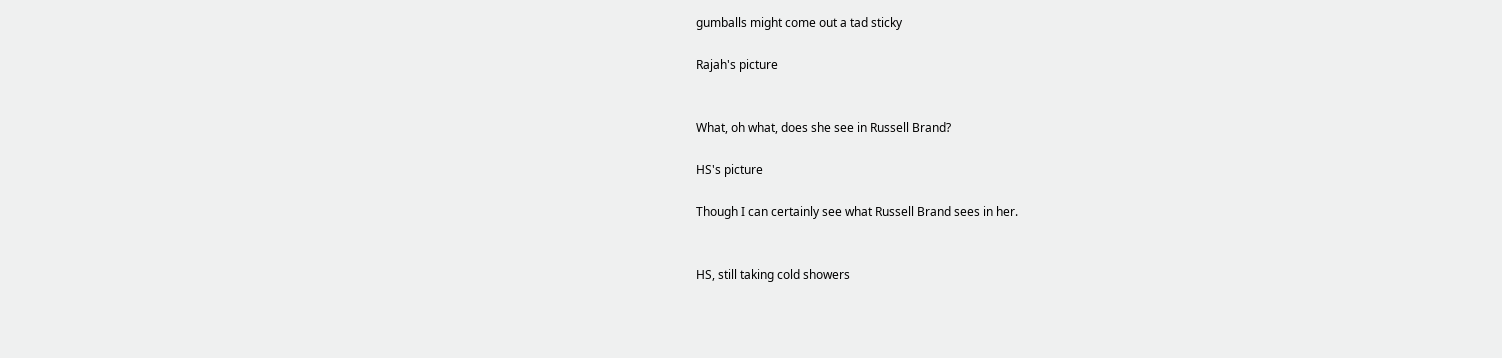gumballs might come out a tad sticky

Rajah's picture


What, oh what, does she see in Russell Brand?

HS's picture

Though I can certainly see what Russell Brand sees in her.


HS, still taking cold showers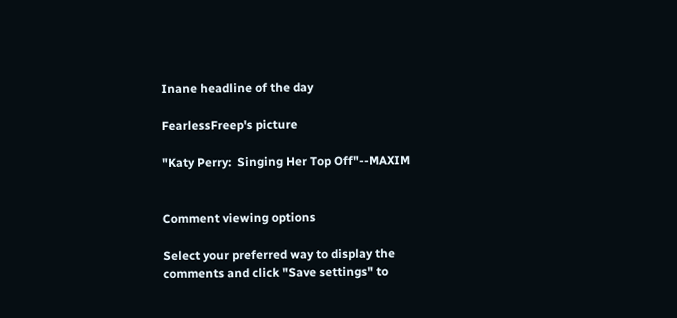Inane headline of the day

FearlessFreep's picture

"Katy Perry:  Singing Her Top Off"--MAXIM


Comment viewing options

Select your preferred way to display the comments and click "Save settings" to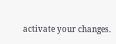activate your changes.